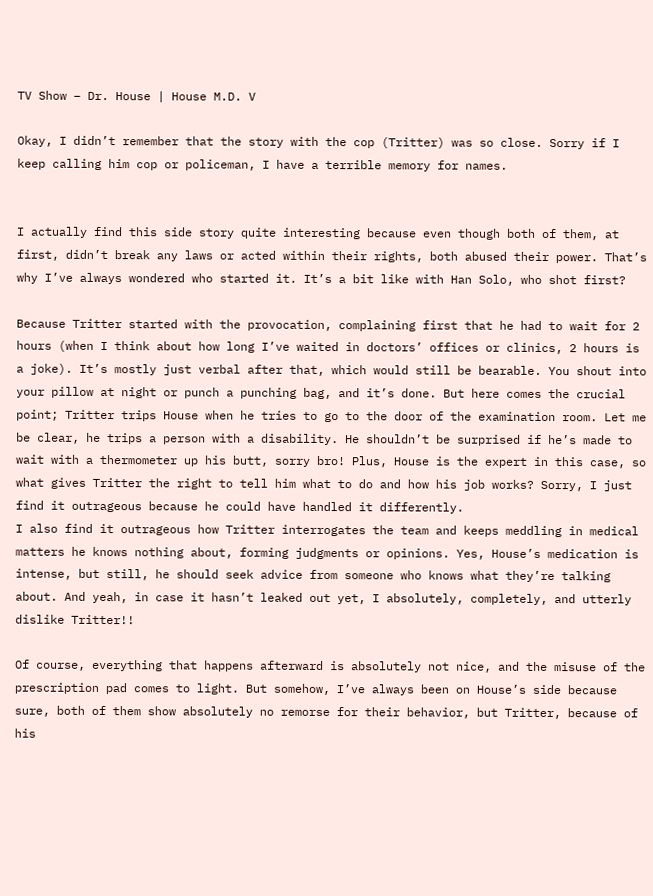TV Show – Dr. House | House M.D. V

Okay, I didn’t remember that the story with the cop (Tritter) was so close. Sorry if I keep calling him cop or policeman, I have a terrible memory for names.


I actually find this side story quite interesting because even though both of them, at first, didn’t break any laws or acted within their rights, both abused their power. That’s why I’ve always wondered who started it. It’s a bit like with Han Solo, who shot first?

Because Tritter started with the provocation, complaining first that he had to wait for 2 hours (when I think about how long I’ve waited in doctors’ offices or clinics, 2 hours is a joke). It’s mostly just verbal after that, which would still be bearable. You shout into your pillow at night or punch a punching bag, and it’s done. But here comes the crucial point; Tritter trips House when he tries to go to the door of the examination room. Let me be clear, he trips a person with a disability. He shouldn’t be surprised if he’s made to wait with a thermometer up his butt, sorry bro! Plus, House is the expert in this case, so what gives Tritter the right to tell him what to do and how his job works? Sorry, I just find it outrageous because he could have handled it differently.
I also find it outrageous how Tritter interrogates the team and keeps meddling in medical matters he knows nothing about, forming judgments or opinions. Yes, House’s medication is intense, but still, he should seek advice from someone who knows what they’re talking about. And yeah, in case it hasn’t leaked out yet, I absolutely, completely, and utterly dislike Tritter!!

Of course, everything that happens afterward is absolutely not nice, and the misuse of the prescription pad comes to light. But somehow, I’ve always been on House’s side because sure, both of them show absolutely no remorse for their behavior, but Tritter, because of his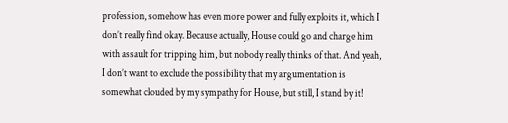profession, somehow has even more power and fully exploits it, which I don’t really find okay. Because actually, House could go and charge him with assault for tripping him, but nobody really thinks of that. And yeah, I don’t want to exclude the possibility that my argumentation is somewhat clouded by my sympathy for House, but still, I stand by it!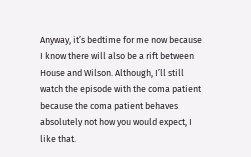Anyway, it’s bedtime for me now because I know there will also be a rift between House and Wilson. Although, I’ll still watch the episode with the coma patient because the coma patient behaves absolutely not how you would expect, I like that.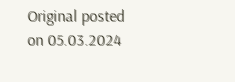Original posted on 05.03.2024